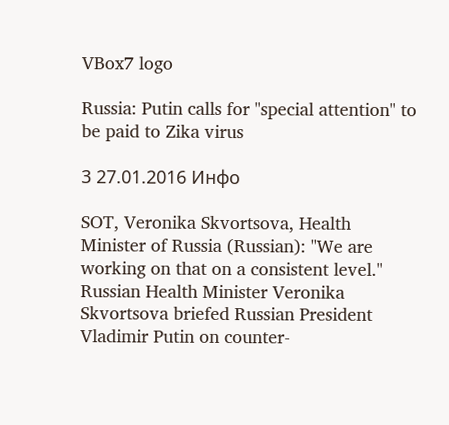VBox7 logo

Russia: Putin calls for "special attention" to be paid to Zika virus

3 27.01.2016 Инфо

SOT, Veronika Skvortsova, Health Minister of Russia (Russian): "We are working on that on a consistent level."
Russian Health Minister Veronika Skvortsova briefed Russian President Vladimir Putin on counter-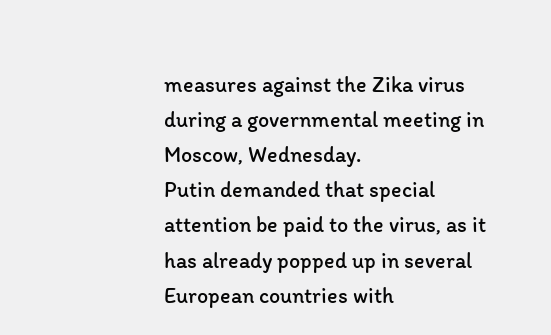measures against the Zika virus during a governmental meeting in Moscow, Wednesday.
Putin demanded that special attention be paid to the virus, as it has already popped up in several European countries with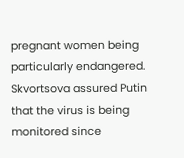pregnant women being particularly endangered. Skvortsova assured Putin that the virus is being monitored since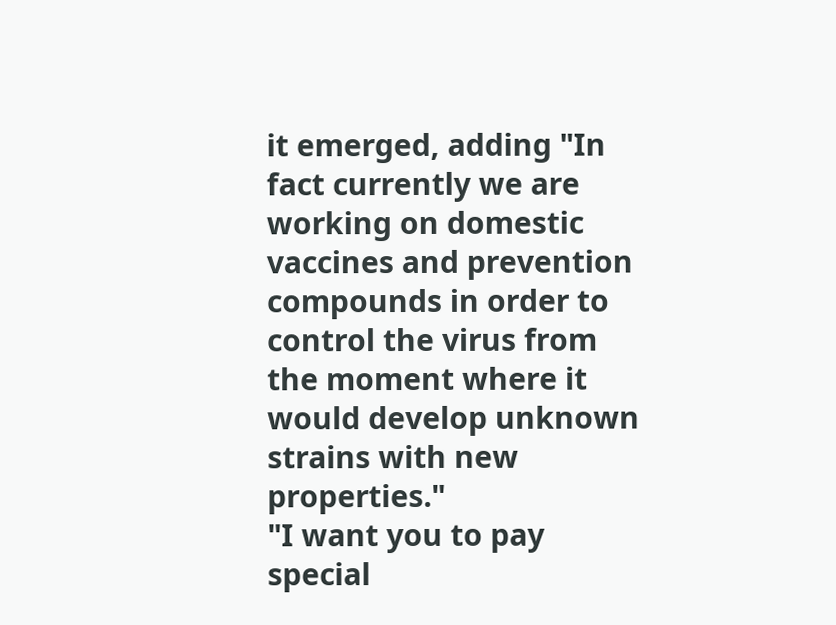it emerged, adding "In fact currently we are working on domestic vaccines and prevention compounds in order to control the virus from the moment where it would develop unknown strains with new properties."
"I want you to pay special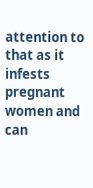attention to that as it infests pregnant women and can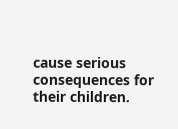cause serious consequences for their children.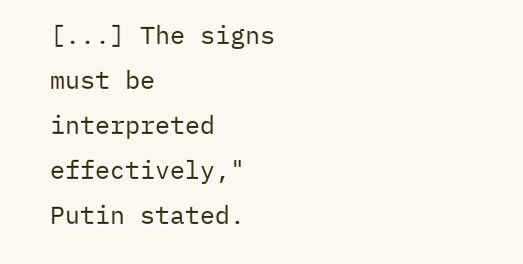[...] The signs must be interpreted effectively," Putin stated.